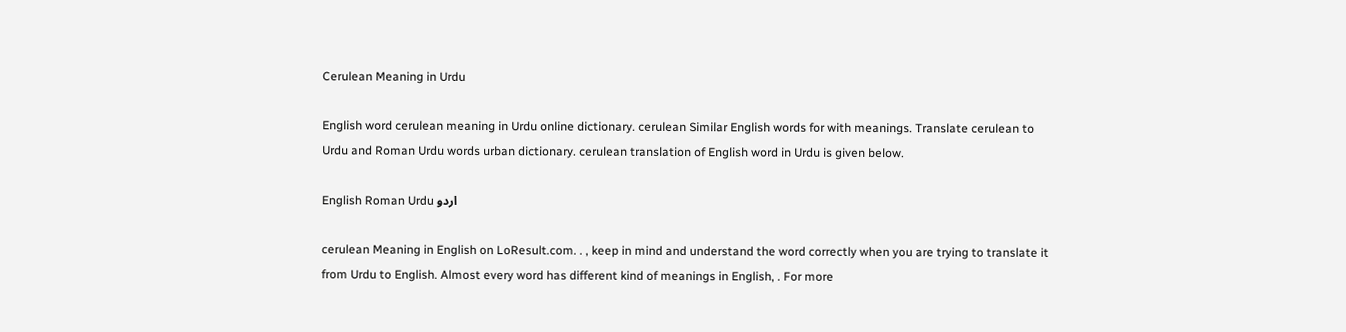Cerulean Meaning in Urdu

English word cerulean meaning in Urdu online dictionary. cerulean Similar English words for with meanings. Translate cerulean to Urdu and Roman Urdu words urban dictionary. cerulean translation of English word in Urdu is given below.

English Roman Urdu اردو

cerulean Meaning in English on LoResult.com. . , keep in mind and understand the word correctly when you are trying to translate it from Urdu to English. Almost every word has different kind of meanings in English, . For more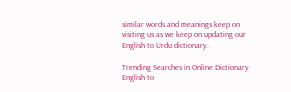similar words and meanings keep on visiting us as we keep on updating our English to Urdu dictionary.

Trending Searches in Online Dictionary English to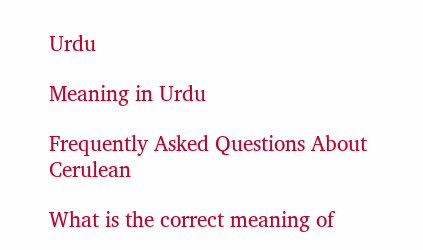Urdu

Meaning in Urdu

Frequently Asked Questions About Cerulean

What is the correct meaning of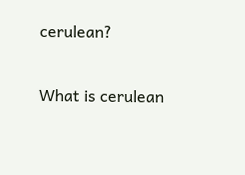cerulean?

What is cerulean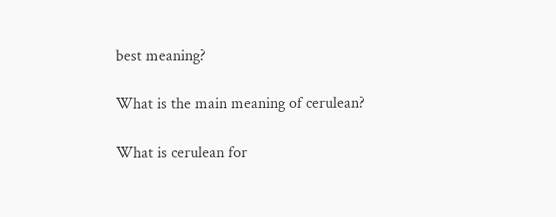best meaning?

What is the main meaning of cerulean?

What is cerulean for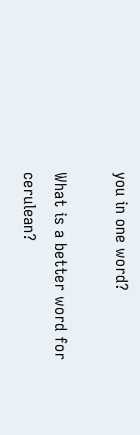you in one word?

What is a better word for cerulean?